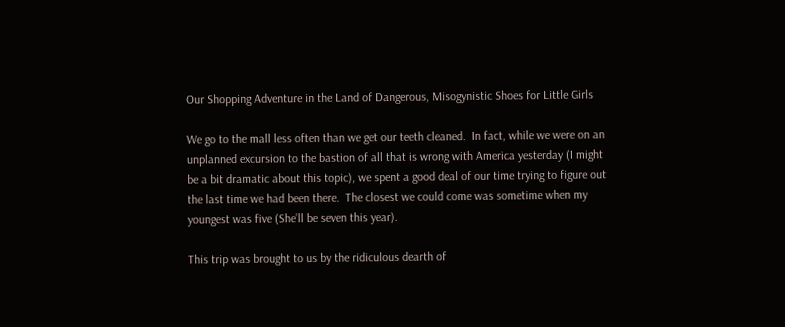Our Shopping Adventure in the Land of Dangerous, Misogynistic Shoes for Little Girls

We go to the mall less often than we get our teeth cleaned.  In fact, while we were on an unplanned excursion to the bastion of all that is wrong with America yesterday (I might be a bit dramatic about this topic), we spent a good deal of our time trying to figure out the last time we had been there.  The closest we could come was sometime when my youngest was five (She’ll be seven this year).

This trip was brought to us by the ridiculous dearth of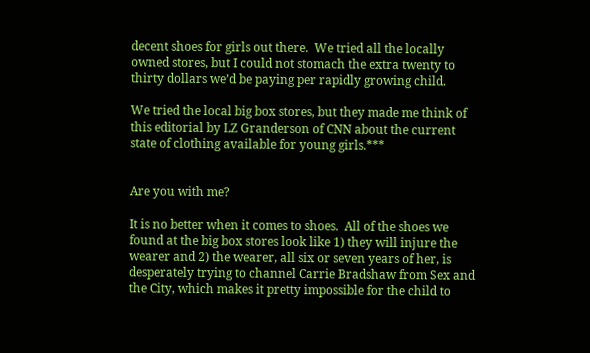decent shoes for girls out there.  We tried all the locally owned stores, but I could not stomach the extra twenty to thirty dollars we’d be paying per rapidly growing child.

We tried the local big box stores, but they made me think of this editorial by LZ Granderson of CNN about the current state of clothing available for young girls.***


Are you with me?

It is no better when it comes to shoes.  All of the shoes we found at the big box stores look like 1) they will injure the wearer and 2) the wearer, all six or seven years of her, is desperately trying to channel Carrie Bradshaw from Sex and the City, which makes it pretty impossible for the child to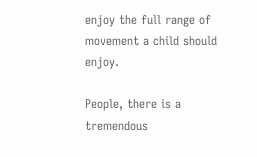enjoy the full range of movement a child should enjoy.

People, there is a tremendous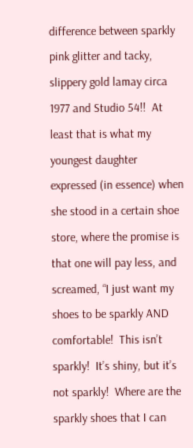difference between sparkly pink glitter and tacky, slippery gold lamay circa 1977 and Studio 54!!  At least that is what my youngest daughter expressed (in essence) when she stood in a certain shoe store, where the promise is that one will pay less, and screamed, “I just want my shoes to be sparkly AND comfortable!  This isn’t sparkly!  It’s shiny, but it’s not sparkly!  Where are the sparkly shoes that I can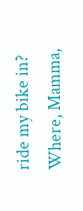ride my bike in?  Where, Mamma,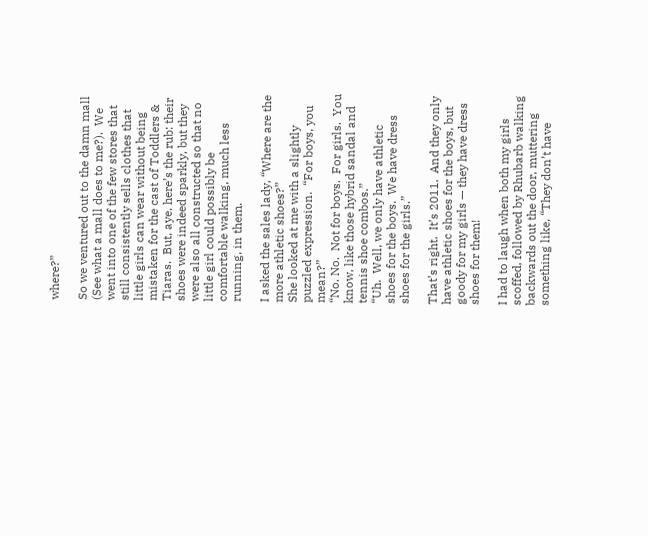where?”

So we ventured out to the damn mall (See what a mall does to me?).  We went into one of the few stores that still consistently sells clothes that little girls can wear without being mistaken for the cast of Toddlers & Tiaras.  But, aye, here’s the rub: their shoes were indeed sparkly, but they were also all constructed so that no little girl could possibly be comfortable walking, much less running, in them.

I asked the sales lady, “Where are the more athletic shoes?”
She looked at me with a slightly puzzled expression.  “For boys, you mean?”
“No. No.  Not for boys.  For girls.  You know, like those hybrid sandal and tennis shoe combos.”
“Uh.  Well, we only have athletic shoes for the boys.  We have dress shoes for the girls.”

That’s right.  It’s 2011.  And they only have athletic shoes for the boys, but goody for my girls — they have dress shoes for them!

I had to laugh when both my girls scoffed, followed by Rhubarb walking backwards out the door, muttering something like, “They don’t have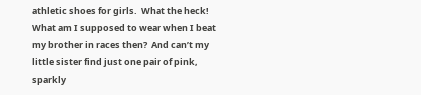athletic shoes for girls.  What the heck!  What am I supposed to wear when I beat my brother in races then?  And can’t my little sister find just one pair of pink, sparkly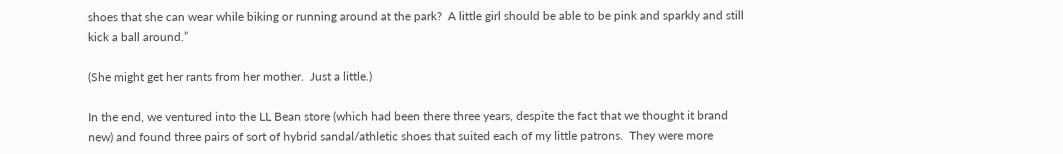shoes that she can wear while biking or running around at the park?  A little girl should be able to be pink and sparkly and still kick a ball around.”

(She might get her rants from her mother.  Just a little.)

In the end, we ventured into the LL Bean store (which had been there three years, despite the fact that we thought it brand new) and found three pairs of sort of hybrid sandal/athletic shoes that suited each of my little patrons.  They were more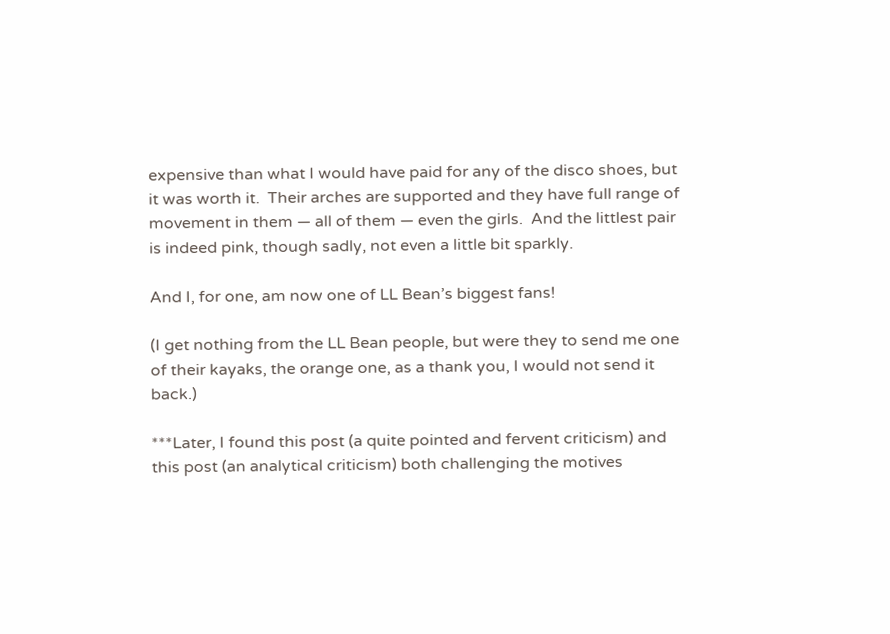expensive than what I would have paid for any of the disco shoes, but it was worth it.  Their arches are supported and they have full range of movement in them — all of them — even the girls.  And the littlest pair is indeed pink, though sadly, not even a little bit sparkly.

And I, for one, am now one of LL Bean’s biggest fans!

(I get nothing from the LL Bean people, but were they to send me one of their kayaks, the orange one, as a thank you, I would not send it back.)

***Later, I found this post (a quite pointed and fervent criticism) and this post (an analytical criticism) both challenging the motives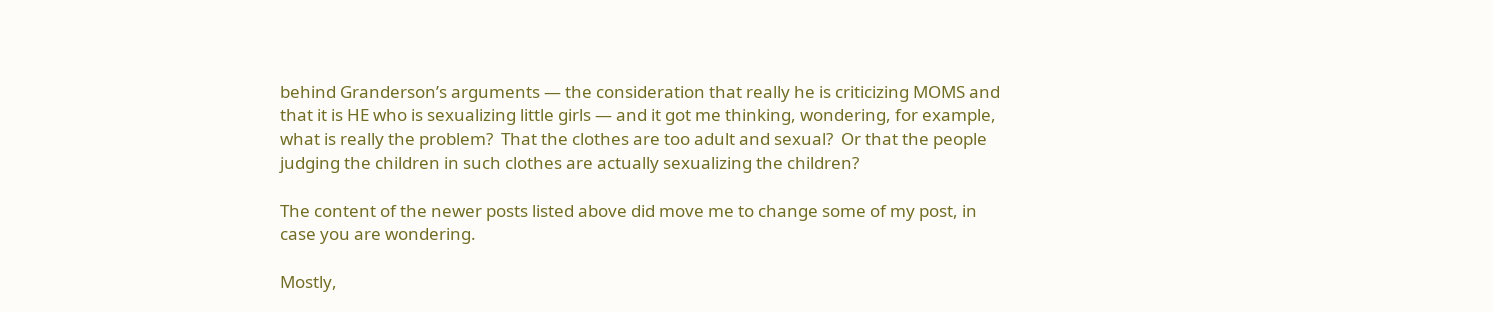behind Granderson’s arguments — the consideration that really he is criticizing MOMS and that it is HE who is sexualizing little girls — and it got me thinking, wondering, for example, what is really the problem?  That the clothes are too adult and sexual?  Or that the people judging the children in such clothes are actually sexualizing the children?

The content of the newer posts listed above did move me to change some of my post, in case you are wondering.

Mostly,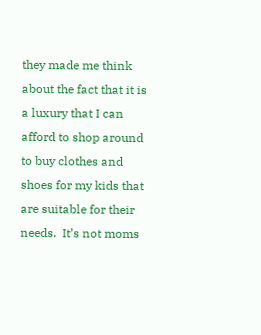they made me think about the fact that it is a luxury that I can afford to shop around to buy clothes and shoes for my kids that are suitable for their needs.  It’s not moms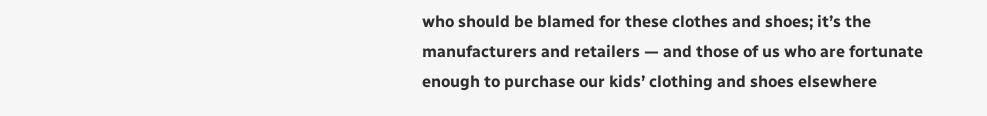who should be blamed for these clothes and shoes; it’s the manufacturers and retailers — and those of us who are fortunate enough to purchase our kids’ clothing and shoes elsewhere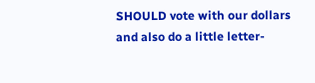SHOULD vote with our dollars and also do a little letter-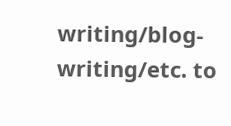writing/blog-writing/etc. to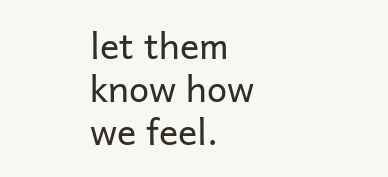let them know how we feel.